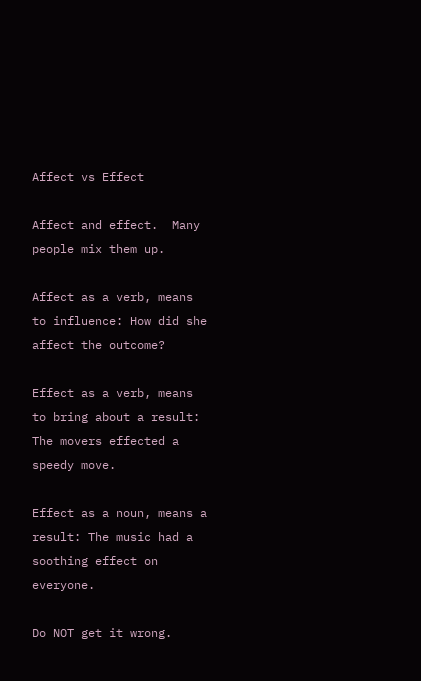Affect vs Effect

Affect and effect.  Many people mix them up.

Affect as a verb, means to influence: How did she affect the outcome?

Effect as a verb, means to bring about a result: The movers effected a speedy move.

Effect as a noun, means a result: The music had a soothing effect on everyone.

Do NOT get it wrong.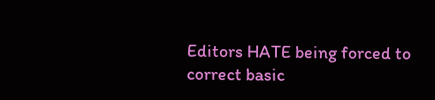Editors HATE being forced to correct basic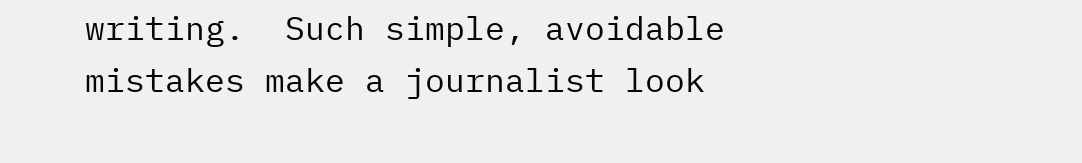writing.  Such simple, avoidable mistakes make a journalist look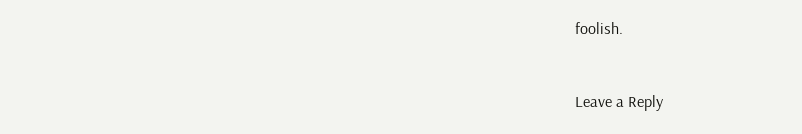foolish.


Leave a Reply